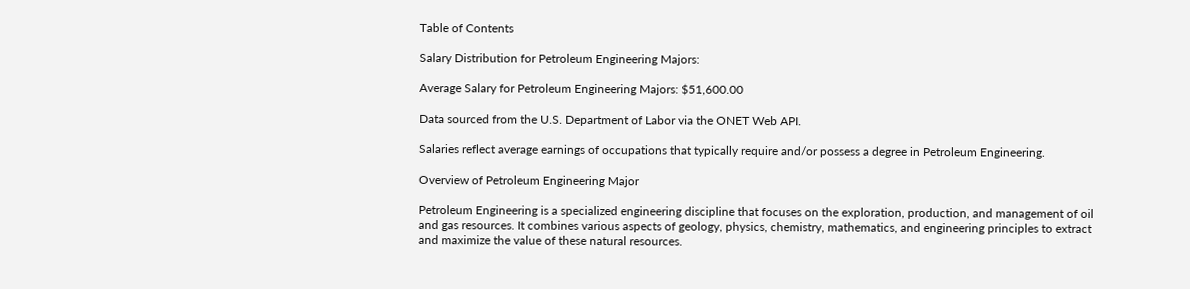Table of Contents

Salary Distribution for Petroleum Engineering Majors:

Average Salary for Petroleum Engineering Majors: $51,600.00

Data sourced from the U.S. Department of Labor via the ONET Web API.

Salaries reflect average earnings of occupations that typically require and/or possess a degree in Petroleum Engineering.

Overview of Petroleum Engineering Major

Petroleum Engineering is a specialized engineering discipline that focuses on the exploration, production, and management of oil and gas resources. It combines various aspects of geology, physics, chemistry, mathematics, and engineering principles to extract and maximize the value of these natural resources.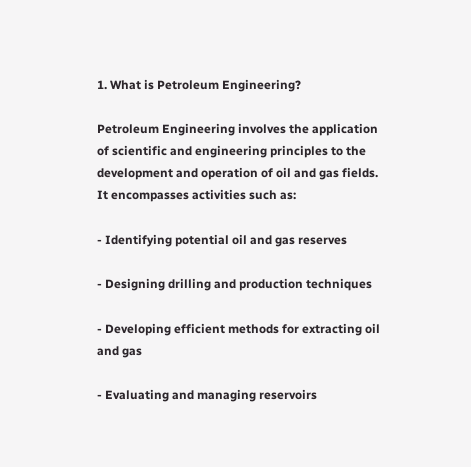1. What is Petroleum Engineering?

Petroleum Engineering involves the application of scientific and engineering principles to the development and operation of oil and gas fields. It encompasses activities such as:

- Identifying potential oil and gas reserves

- Designing drilling and production techniques

- Developing efficient methods for extracting oil and gas

- Evaluating and managing reservoirs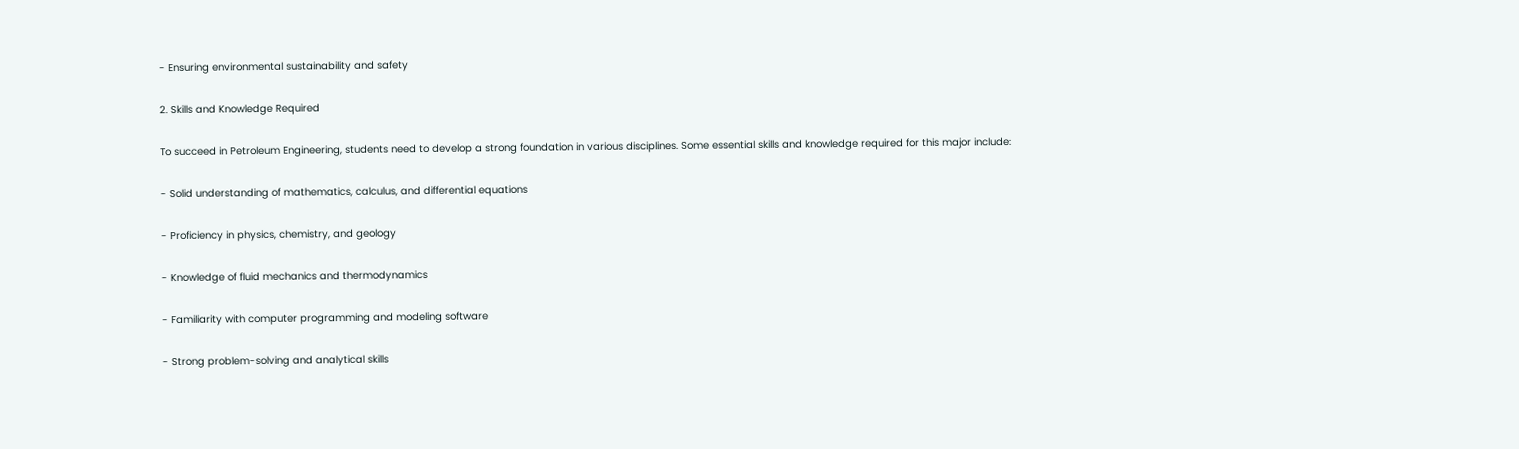- Ensuring environmental sustainability and safety

2. Skills and Knowledge Required

To succeed in Petroleum Engineering, students need to develop a strong foundation in various disciplines. Some essential skills and knowledge required for this major include:

- Solid understanding of mathematics, calculus, and differential equations

- Proficiency in physics, chemistry, and geology

- Knowledge of fluid mechanics and thermodynamics

- Familiarity with computer programming and modeling software

- Strong problem-solving and analytical skills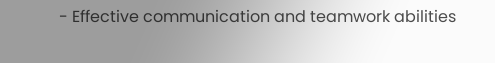- Effective communication and teamwork abilities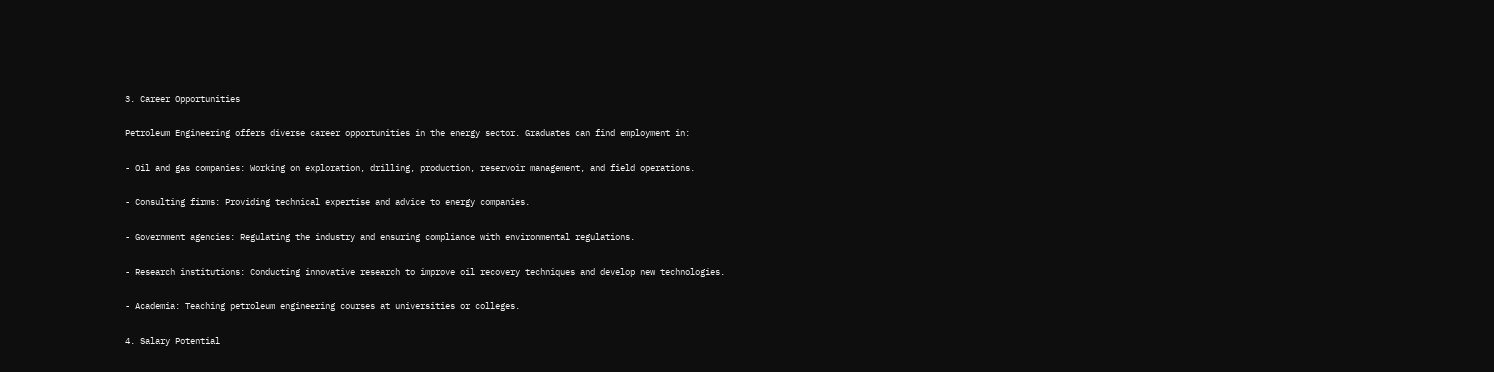3. Career Opportunities

Petroleum Engineering offers diverse career opportunities in the energy sector. Graduates can find employment in:

- Oil and gas companies: Working on exploration, drilling, production, reservoir management, and field operations.

- Consulting firms: Providing technical expertise and advice to energy companies.

- Government agencies: Regulating the industry and ensuring compliance with environmental regulations.

- Research institutions: Conducting innovative research to improve oil recovery techniques and develop new technologies.

- Academia: Teaching petroleum engineering courses at universities or colleges.

4. Salary Potential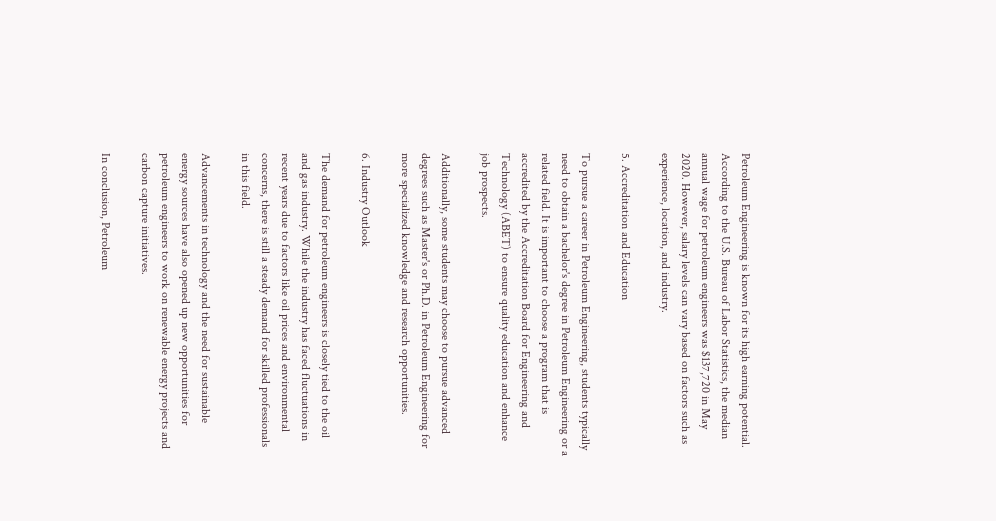Petroleum Engineering is known for its high earning potential. According to the U.S. Bureau of Labor Statistics, the median annual wage for petroleum engineers was $137,720 in May 2020. However, salary levels can vary based on factors such as experience, location, and industry.

5. Accreditation and Education

To pursue a career in Petroleum Engineering, students typically need to obtain a bachelor's degree in Petroleum Engineering or a related field. It is important to choose a program that is accredited by the Accreditation Board for Engineering and Technology (ABET) to ensure quality education and enhance job prospects.

Additionally, some students may choose to pursue advanced degrees such as Master's or Ph.D. in Petroleum Engineering for more specialized knowledge and research opportunities.

6. Industry Outlook

The demand for petroleum engineers is closely tied to the oil and gas industry. While the industry has faced fluctuations in recent years due to factors like oil prices and environmental concerns, there is still a steady demand for skilled professionals in this field.

Advancements in technology and the need for sustainable energy sources have also opened up new opportunities for petroleum engineers to work on renewable energy projects and carbon capture initiatives.

In conclusion, Petroleum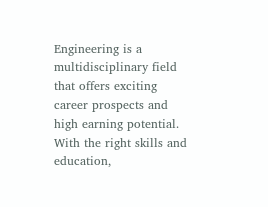Engineering is a multidisciplinary field that offers exciting career prospects and high earning potential. With the right skills and education,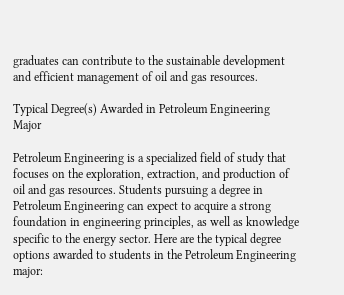graduates can contribute to the sustainable development and efficient management of oil and gas resources.

Typical Degree(s) Awarded in Petroleum Engineering Major

Petroleum Engineering is a specialized field of study that focuses on the exploration, extraction, and production of oil and gas resources. Students pursuing a degree in Petroleum Engineering can expect to acquire a strong foundation in engineering principles, as well as knowledge specific to the energy sector. Here are the typical degree options awarded to students in the Petroleum Engineering major: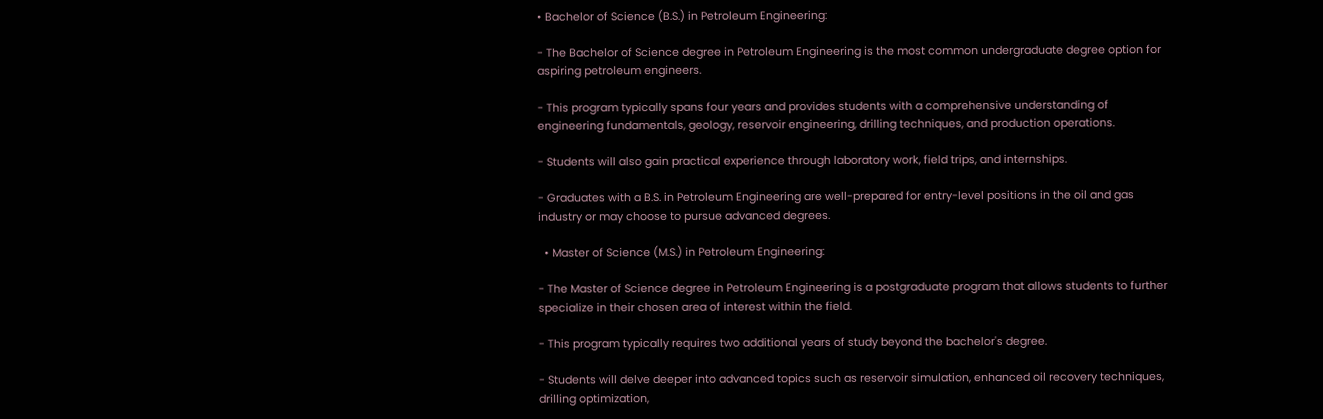• Bachelor of Science (B.S.) in Petroleum Engineering:

- The Bachelor of Science degree in Petroleum Engineering is the most common undergraduate degree option for aspiring petroleum engineers.

- This program typically spans four years and provides students with a comprehensive understanding of engineering fundamentals, geology, reservoir engineering, drilling techniques, and production operations.

- Students will also gain practical experience through laboratory work, field trips, and internships.

- Graduates with a B.S. in Petroleum Engineering are well-prepared for entry-level positions in the oil and gas industry or may choose to pursue advanced degrees.

  • Master of Science (M.S.) in Petroleum Engineering:

- The Master of Science degree in Petroleum Engineering is a postgraduate program that allows students to further specialize in their chosen area of interest within the field.

- This program typically requires two additional years of study beyond the bachelor's degree.

- Students will delve deeper into advanced topics such as reservoir simulation, enhanced oil recovery techniques, drilling optimization,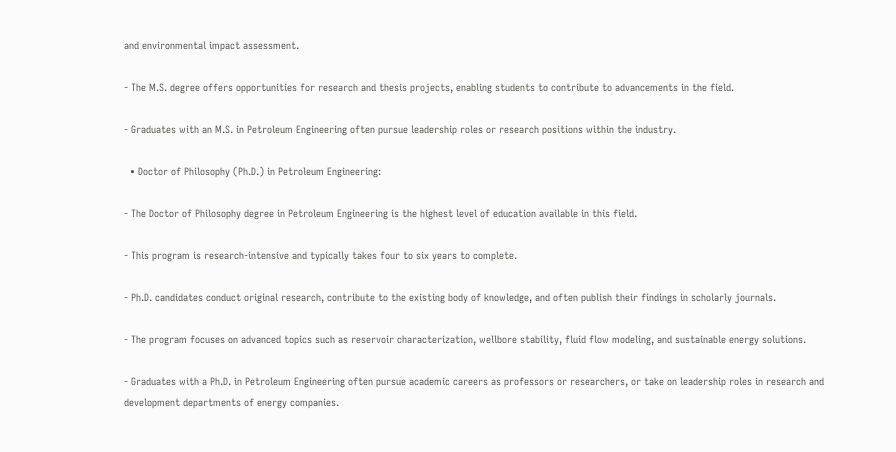and environmental impact assessment.

- The M.S. degree offers opportunities for research and thesis projects, enabling students to contribute to advancements in the field.

- Graduates with an M.S. in Petroleum Engineering often pursue leadership roles or research positions within the industry.

  • Doctor of Philosophy (Ph.D.) in Petroleum Engineering:

- The Doctor of Philosophy degree in Petroleum Engineering is the highest level of education available in this field.

- This program is research-intensive and typically takes four to six years to complete.

- Ph.D. candidates conduct original research, contribute to the existing body of knowledge, and often publish their findings in scholarly journals.

- The program focuses on advanced topics such as reservoir characterization, wellbore stability, fluid flow modeling, and sustainable energy solutions.

- Graduates with a Ph.D. in Petroleum Engineering often pursue academic careers as professors or researchers, or take on leadership roles in research and development departments of energy companies.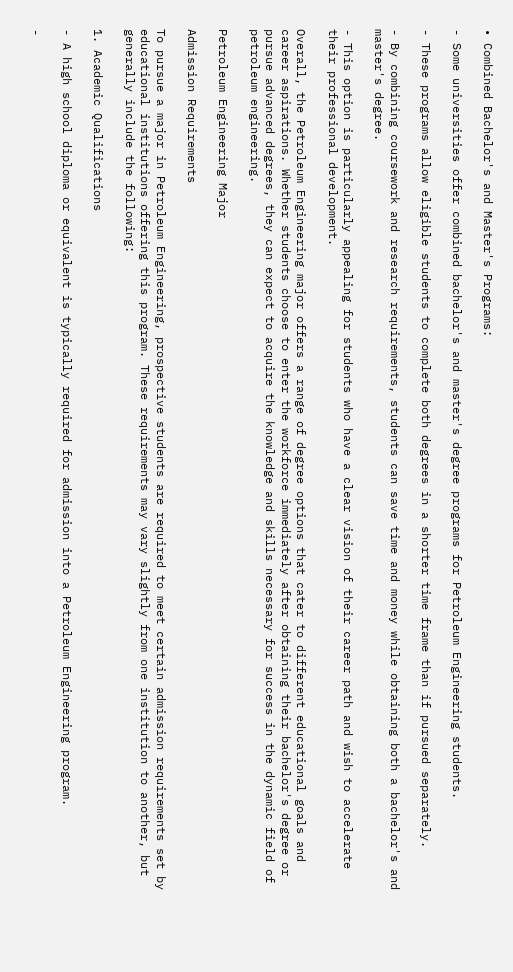• Combined Bachelor's and Master's Programs:

- Some universities offer combined bachelor's and master's degree programs for Petroleum Engineering students.

- These programs allow eligible students to complete both degrees in a shorter time frame than if pursued separately.

- By combining coursework and research requirements, students can save time and money while obtaining both a bachelor's and master's degree.

- This option is particularly appealing for students who have a clear vision of their career path and wish to accelerate their professional development.

Overall, the Petroleum Engineering major offers a range of degree options that cater to different educational goals and career aspirations. Whether students choose to enter the workforce immediately after obtaining their bachelor's degree or pursue advanced degrees, they can expect to acquire the knowledge and skills necessary for success in the dynamic field of petroleum engineering.

Petroleum Engineering Major

Admission Requirements

To pursue a major in Petroleum Engineering, prospective students are required to meet certain admission requirements set by educational institutions offering this program. These requirements may vary slightly from one institution to another, but generally include the following:

1. Academic Qualifications

- A high school diploma or equivalent is typically required for admission into a Petroleum Engineering program.

-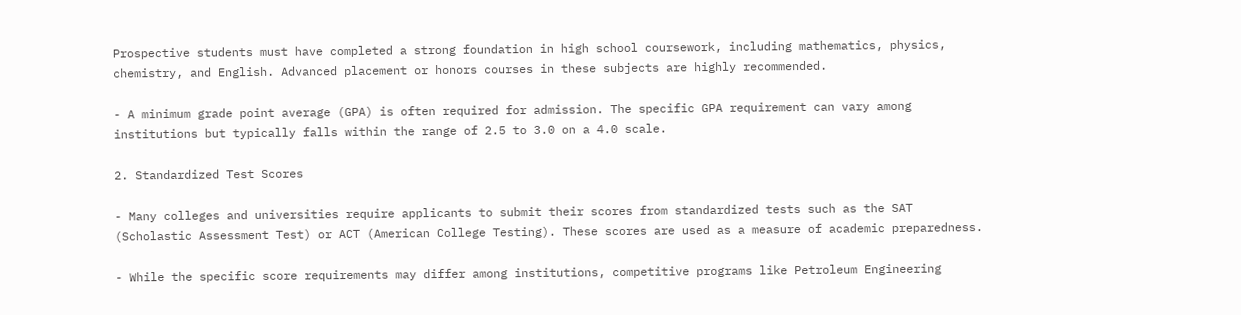Prospective students must have completed a strong foundation in high school coursework, including mathematics, physics, chemistry, and English. Advanced placement or honors courses in these subjects are highly recommended.

- A minimum grade point average (GPA) is often required for admission. The specific GPA requirement can vary among institutions but typically falls within the range of 2.5 to 3.0 on a 4.0 scale.

2. Standardized Test Scores

- Many colleges and universities require applicants to submit their scores from standardized tests such as the SAT (Scholastic Assessment Test) or ACT (American College Testing). These scores are used as a measure of academic preparedness.

- While the specific score requirements may differ among institutions, competitive programs like Petroleum Engineering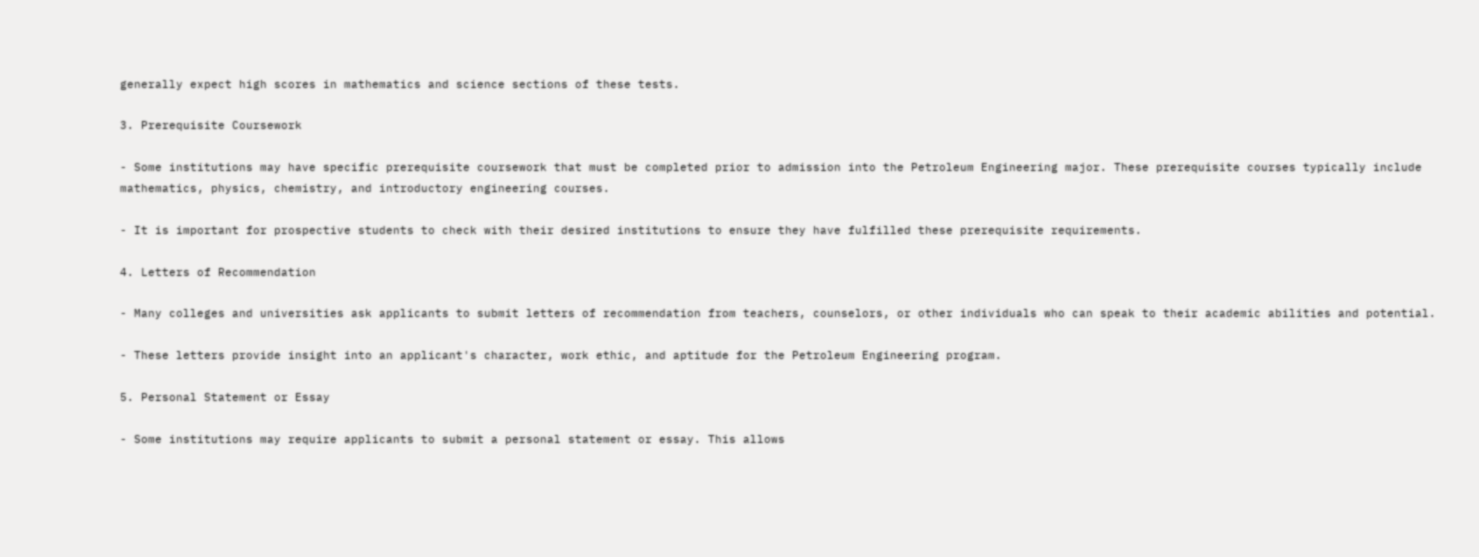generally expect high scores in mathematics and science sections of these tests.

3. Prerequisite Coursework

- Some institutions may have specific prerequisite coursework that must be completed prior to admission into the Petroleum Engineering major. These prerequisite courses typically include mathematics, physics, chemistry, and introductory engineering courses.

- It is important for prospective students to check with their desired institutions to ensure they have fulfilled these prerequisite requirements.

4. Letters of Recommendation

- Many colleges and universities ask applicants to submit letters of recommendation from teachers, counselors, or other individuals who can speak to their academic abilities and potential.

- These letters provide insight into an applicant's character, work ethic, and aptitude for the Petroleum Engineering program.

5. Personal Statement or Essay

- Some institutions may require applicants to submit a personal statement or essay. This allows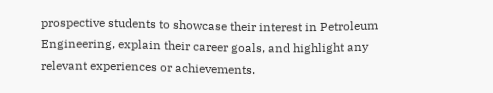prospective students to showcase their interest in Petroleum Engineering, explain their career goals, and highlight any relevant experiences or achievements.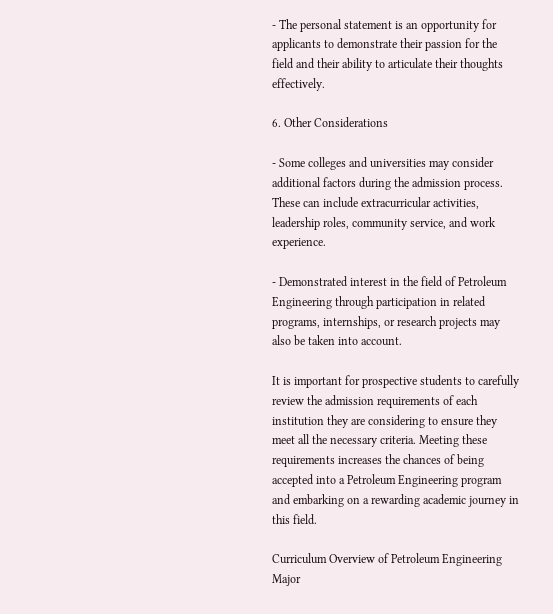- The personal statement is an opportunity for applicants to demonstrate their passion for the field and their ability to articulate their thoughts effectively.

6. Other Considerations

- Some colleges and universities may consider additional factors during the admission process. These can include extracurricular activities, leadership roles, community service, and work experience.

- Demonstrated interest in the field of Petroleum Engineering through participation in related programs, internships, or research projects may also be taken into account.

It is important for prospective students to carefully review the admission requirements of each institution they are considering to ensure they meet all the necessary criteria. Meeting these requirements increases the chances of being accepted into a Petroleum Engineering program and embarking on a rewarding academic journey in this field.

Curriculum Overview of Petroleum Engineering Major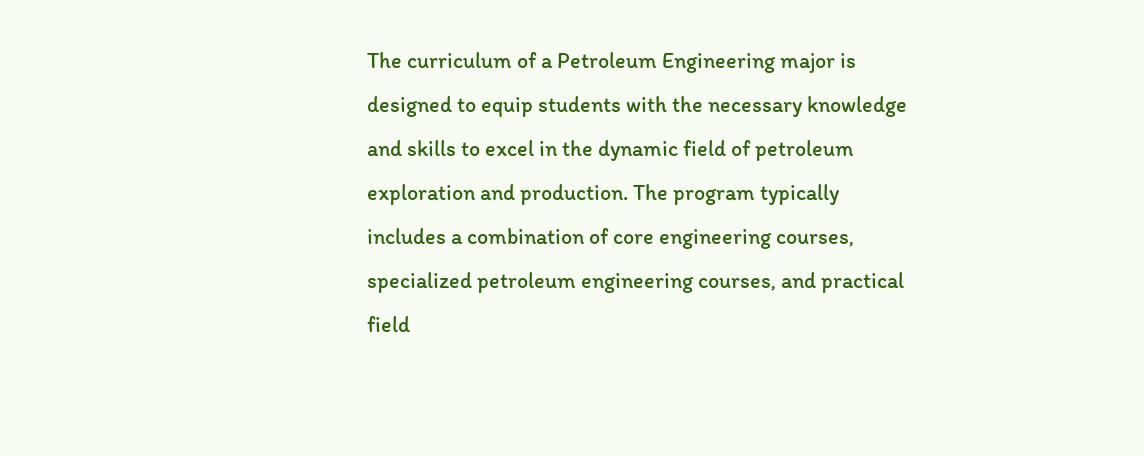The curriculum of a Petroleum Engineering major is designed to equip students with the necessary knowledge and skills to excel in the dynamic field of petroleum exploration and production. The program typically includes a combination of core engineering courses, specialized petroleum engineering courses, and practical field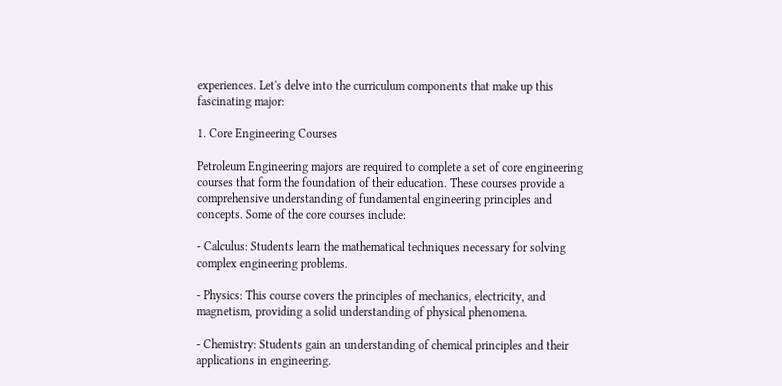experiences. Let's delve into the curriculum components that make up this fascinating major:

1. Core Engineering Courses

Petroleum Engineering majors are required to complete a set of core engineering courses that form the foundation of their education. These courses provide a comprehensive understanding of fundamental engineering principles and concepts. Some of the core courses include:

- Calculus: Students learn the mathematical techniques necessary for solving complex engineering problems.

- Physics: This course covers the principles of mechanics, electricity, and magnetism, providing a solid understanding of physical phenomena.

- Chemistry: Students gain an understanding of chemical principles and their applications in engineering.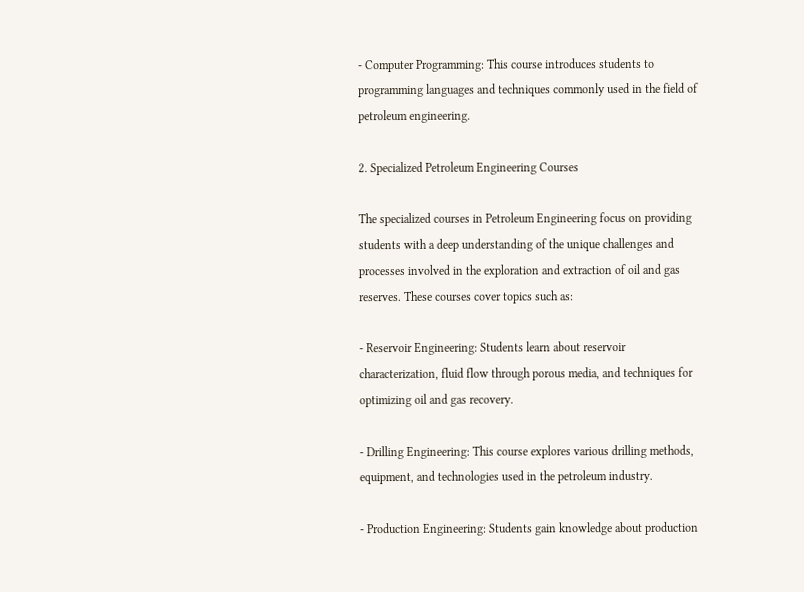- Computer Programming: This course introduces students to programming languages and techniques commonly used in the field of petroleum engineering.

2. Specialized Petroleum Engineering Courses

The specialized courses in Petroleum Engineering focus on providing students with a deep understanding of the unique challenges and processes involved in the exploration and extraction of oil and gas reserves. These courses cover topics such as:

- Reservoir Engineering: Students learn about reservoir characterization, fluid flow through porous media, and techniques for optimizing oil and gas recovery.

- Drilling Engineering: This course explores various drilling methods, equipment, and technologies used in the petroleum industry.

- Production Engineering: Students gain knowledge about production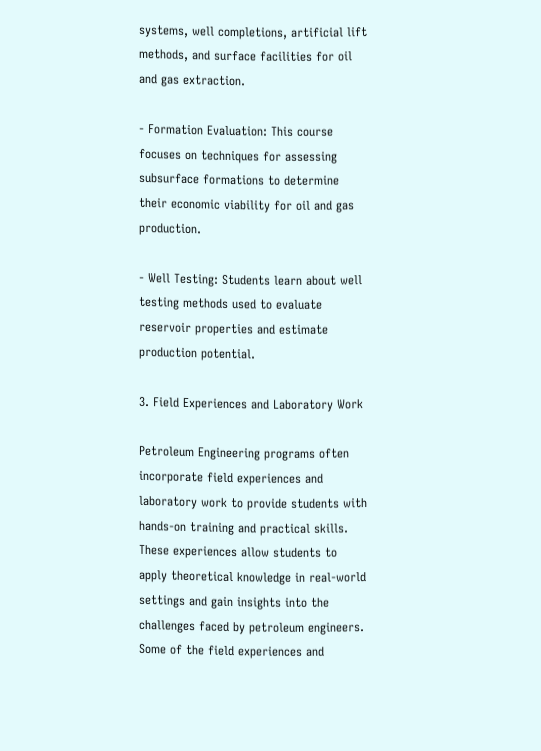systems, well completions, artificial lift methods, and surface facilities for oil and gas extraction.

- Formation Evaluation: This course focuses on techniques for assessing subsurface formations to determine their economic viability for oil and gas production.

- Well Testing: Students learn about well testing methods used to evaluate reservoir properties and estimate production potential.

3. Field Experiences and Laboratory Work

Petroleum Engineering programs often incorporate field experiences and laboratory work to provide students with hands-on training and practical skills. These experiences allow students to apply theoretical knowledge in real-world settings and gain insights into the challenges faced by petroleum engineers. Some of the field experiences and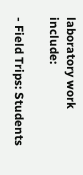laboratory work include:

- Field Trips: Students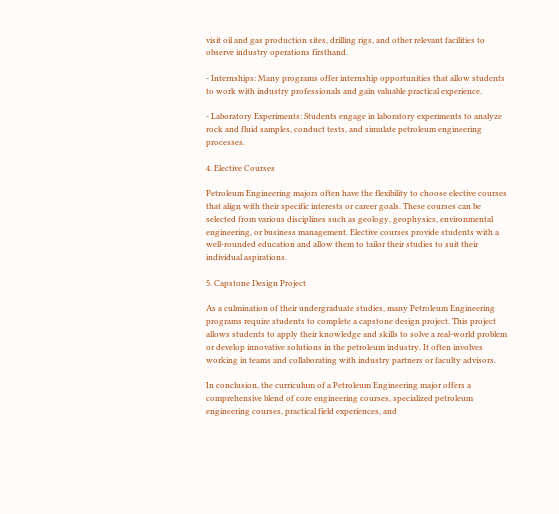visit oil and gas production sites, drilling rigs, and other relevant facilities to observe industry operations firsthand.

- Internships: Many programs offer internship opportunities that allow students to work with industry professionals and gain valuable practical experience.

- Laboratory Experiments: Students engage in laboratory experiments to analyze rock and fluid samples, conduct tests, and simulate petroleum engineering processes.

4. Elective Courses

Petroleum Engineering majors often have the flexibility to choose elective courses that align with their specific interests or career goals. These courses can be selected from various disciplines such as geology, geophysics, environmental engineering, or business management. Elective courses provide students with a well-rounded education and allow them to tailor their studies to suit their individual aspirations.

5. Capstone Design Project

As a culmination of their undergraduate studies, many Petroleum Engineering programs require students to complete a capstone design project. This project allows students to apply their knowledge and skills to solve a real-world problem or develop innovative solutions in the petroleum industry. It often involves working in teams and collaborating with industry partners or faculty advisors.

In conclusion, the curriculum of a Petroleum Engineering major offers a comprehensive blend of core engineering courses, specialized petroleum engineering courses, practical field experiences, and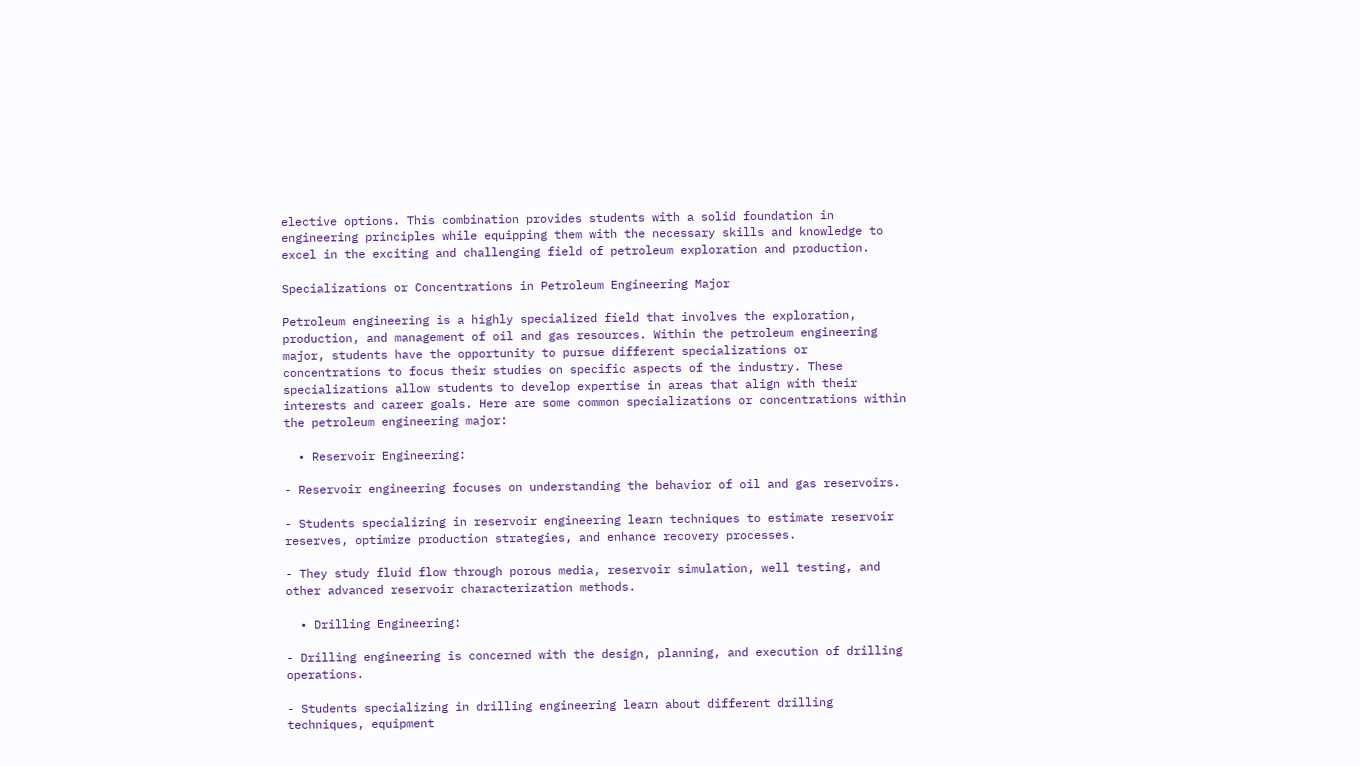elective options. This combination provides students with a solid foundation in engineering principles while equipping them with the necessary skills and knowledge to excel in the exciting and challenging field of petroleum exploration and production.

Specializations or Concentrations in Petroleum Engineering Major

Petroleum engineering is a highly specialized field that involves the exploration, production, and management of oil and gas resources. Within the petroleum engineering major, students have the opportunity to pursue different specializations or concentrations to focus their studies on specific aspects of the industry. These specializations allow students to develop expertise in areas that align with their interests and career goals. Here are some common specializations or concentrations within the petroleum engineering major:

  • Reservoir Engineering:

- Reservoir engineering focuses on understanding the behavior of oil and gas reservoirs.

- Students specializing in reservoir engineering learn techniques to estimate reservoir reserves, optimize production strategies, and enhance recovery processes.

- They study fluid flow through porous media, reservoir simulation, well testing, and other advanced reservoir characterization methods.

  • Drilling Engineering:

- Drilling engineering is concerned with the design, planning, and execution of drilling operations.

- Students specializing in drilling engineering learn about different drilling techniques, equipment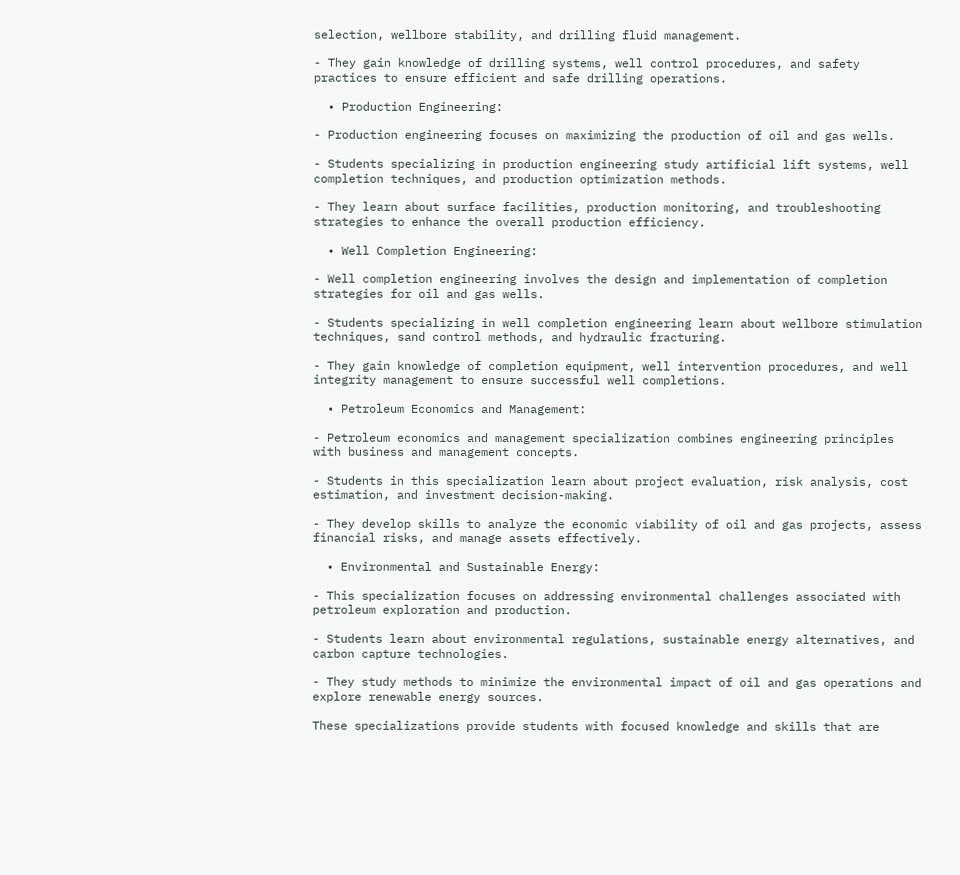selection, wellbore stability, and drilling fluid management.

- They gain knowledge of drilling systems, well control procedures, and safety practices to ensure efficient and safe drilling operations.

  • Production Engineering:

- Production engineering focuses on maximizing the production of oil and gas wells.

- Students specializing in production engineering study artificial lift systems, well completion techniques, and production optimization methods.

- They learn about surface facilities, production monitoring, and troubleshooting strategies to enhance the overall production efficiency.

  • Well Completion Engineering:

- Well completion engineering involves the design and implementation of completion strategies for oil and gas wells.

- Students specializing in well completion engineering learn about wellbore stimulation techniques, sand control methods, and hydraulic fracturing.

- They gain knowledge of completion equipment, well intervention procedures, and well integrity management to ensure successful well completions.

  • Petroleum Economics and Management:

- Petroleum economics and management specialization combines engineering principles with business and management concepts.

- Students in this specialization learn about project evaluation, risk analysis, cost estimation, and investment decision-making.

- They develop skills to analyze the economic viability of oil and gas projects, assess financial risks, and manage assets effectively.

  • Environmental and Sustainable Energy:

- This specialization focuses on addressing environmental challenges associated with petroleum exploration and production.

- Students learn about environmental regulations, sustainable energy alternatives, and carbon capture technologies.

- They study methods to minimize the environmental impact of oil and gas operations and explore renewable energy sources.

These specializations provide students with focused knowledge and skills that are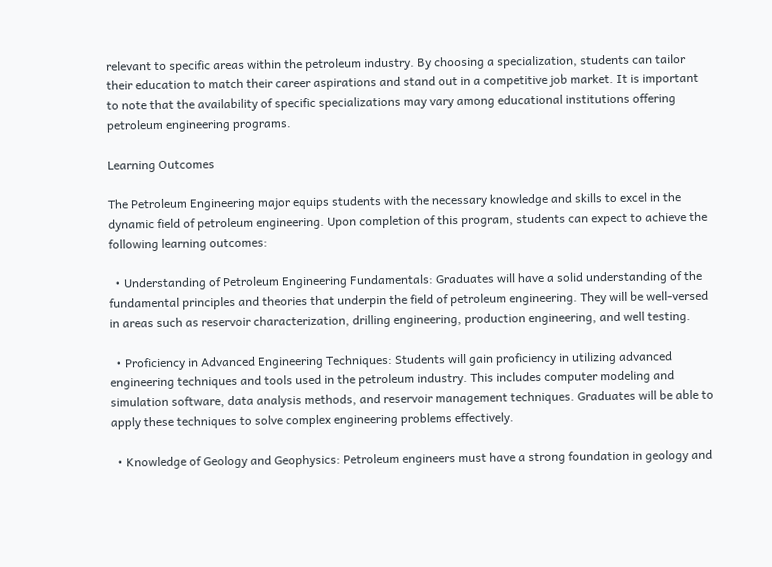relevant to specific areas within the petroleum industry. By choosing a specialization, students can tailor their education to match their career aspirations and stand out in a competitive job market. It is important to note that the availability of specific specializations may vary among educational institutions offering petroleum engineering programs.

Learning Outcomes

The Petroleum Engineering major equips students with the necessary knowledge and skills to excel in the dynamic field of petroleum engineering. Upon completion of this program, students can expect to achieve the following learning outcomes:

  • Understanding of Petroleum Engineering Fundamentals: Graduates will have a solid understanding of the fundamental principles and theories that underpin the field of petroleum engineering. They will be well-versed in areas such as reservoir characterization, drilling engineering, production engineering, and well testing.

  • Proficiency in Advanced Engineering Techniques: Students will gain proficiency in utilizing advanced engineering techniques and tools used in the petroleum industry. This includes computer modeling and simulation software, data analysis methods, and reservoir management techniques. Graduates will be able to apply these techniques to solve complex engineering problems effectively.

  • Knowledge of Geology and Geophysics: Petroleum engineers must have a strong foundation in geology and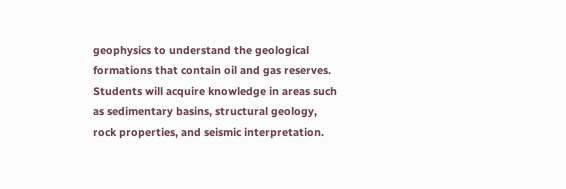geophysics to understand the geological formations that contain oil and gas reserves. Students will acquire knowledge in areas such as sedimentary basins, structural geology, rock properties, and seismic interpretation.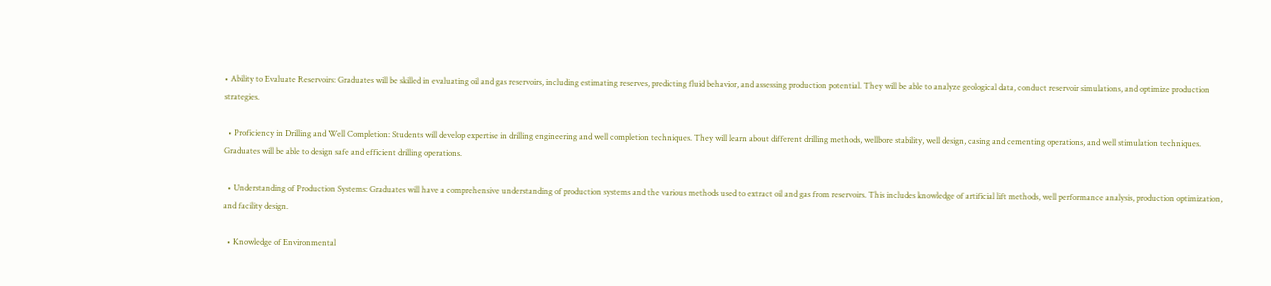• Ability to Evaluate Reservoirs: Graduates will be skilled in evaluating oil and gas reservoirs, including estimating reserves, predicting fluid behavior, and assessing production potential. They will be able to analyze geological data, conduct reservoir simulations, and optimize production strategies.

  • Proficiency in Drilling and Well Completion: Students will develop expertise in drilling engineering and well completion techniques. They will learn about different drilling methods, wellbore stability, well design, casing and cementing operations, and well stimulation techniques. Graduates will be able to design safe and efficient drilling operations.

  • Understanding of Production Systems: Graduates will have a comprehensive understanding of production systems and the various methods used to extract oil and gas from reservoirs. This includes knowledge of artificial lift methods, well performance analysis, production optimization, and facility design.

  • Knowledge of Environmental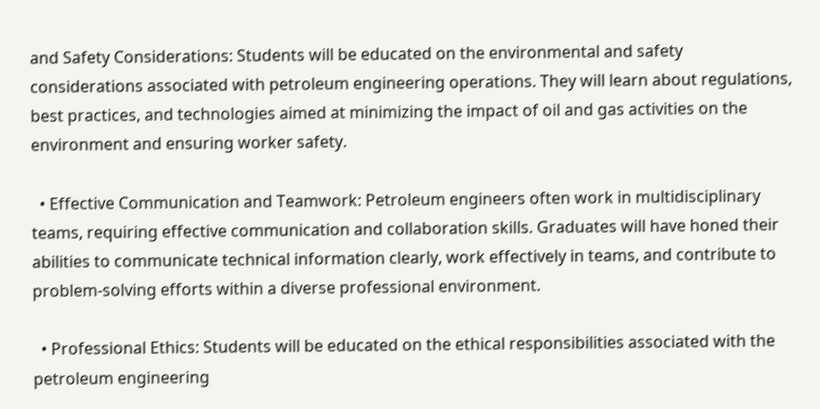and Safety Considerations: Students will be educated on the environmental and safety considerations associated with petroleum engineering operations. They will learn about regulations, best practices, and technologies aimed at minimizing the impact of oil and gas activities on the environment and ensuring worker safety.

  • Effective Communication and Teamwork: Petroleum engineers often work in multidisciplinary teams, requiring effective communication and collaboration skills. Graduates will have honed their abilities to communicate technical information clearly, work effectively in teams, and contribute to problem-solving efforts within a diverse professional environment.

  • Professional Ethics: Students will be educated on the ethical responsibilities associated with the petroleum engineering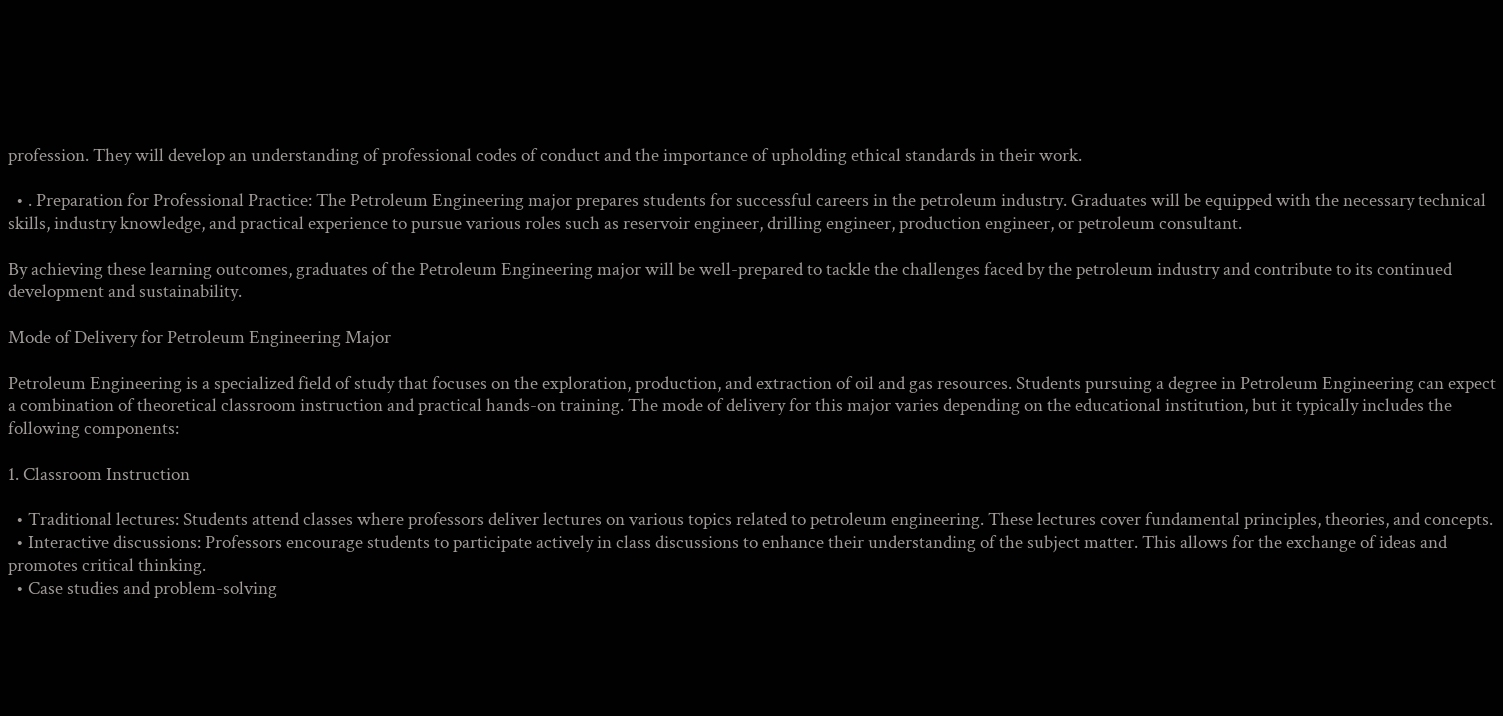profession. They will develop an understanding of professional codes of conduct and the importance of upholding ethical standards in their work.

  • . Preparation for Professional Practice: The Petroleum Engineering major prepares students for successful careers in the petroleum industry. Graduates will be equipped with the necessary technical skills, industry knowledge, and practical experience to pursue various roles such as reservoir engineer, drilling engineer, production engineer, or petroleum consultant.

By achieving these learning outcomes, graduates of the Petroleum Engineering major will be well-prepared to tackle the challenges faced by the petroleum industry and contribute to its continued development and sustainability.

Mode of Delivery for Petroleum Engineering Major

Petroleum Engineering is a specialized field of study that focuses on the exploration, production, and extraction of oil and gas resources. Students pursuing a degree in Petroleum Engineering can expect a combination of theoretical classroom instruction and practical hands-on training. The mode of delivery for this major varies depending on the educational institution, but it typically includes the following components:

1. Classroom Instruction

  • Traditional lectures: Students attend classes where professors deliver lectures on various topics related to petroleum engineering. These lectures cover fundamental principles, theories, and concepts.
  • Interactive discussions: Professors encourage students to participate actively in class discussions to enhance their understanding of the subject matter. This allows for the exchange of ideas and promotes critical thinking.
  • Case studies and problem-solving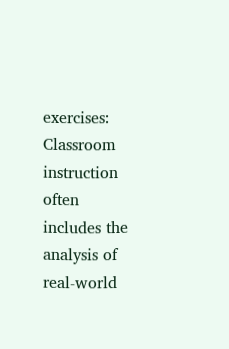exercises: Classroom instruction often includes the analysis of real-world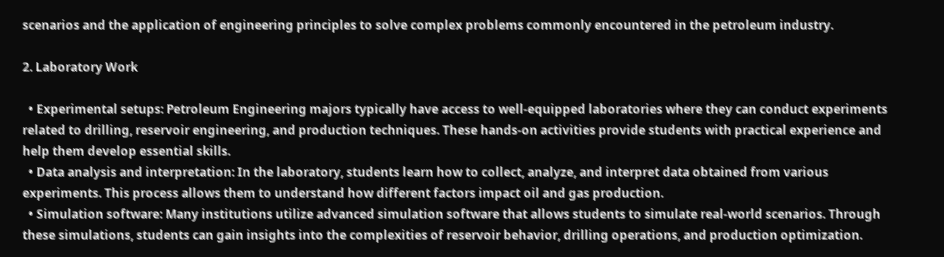scenarios and the application of engineering principles to solve complex problems commonly encountered in the petroleum industry.

2. Laboratory Work

  • Experimental setups: Petroleum Engineering majors typically have access to well-equipped laboratories where they can conduct experiments related to drilling, reservoir engineering, and production techniques. These hands-on activities provide students with practical experience and help them develop essential skills.
  • Data analysis and interpretation: In the laboratory, students learn how to collect, analyze, and interpret data obtained from various experiments. This process allows them to understand how different factors impact oil and gas production.
  • Simulation software: Many institutions utilize advanced simulation software that allows students to simulate real-world scenarios. Through these simulations, students can gain insights into the complexities of reservoir behavior, drilling operations, and production optimization.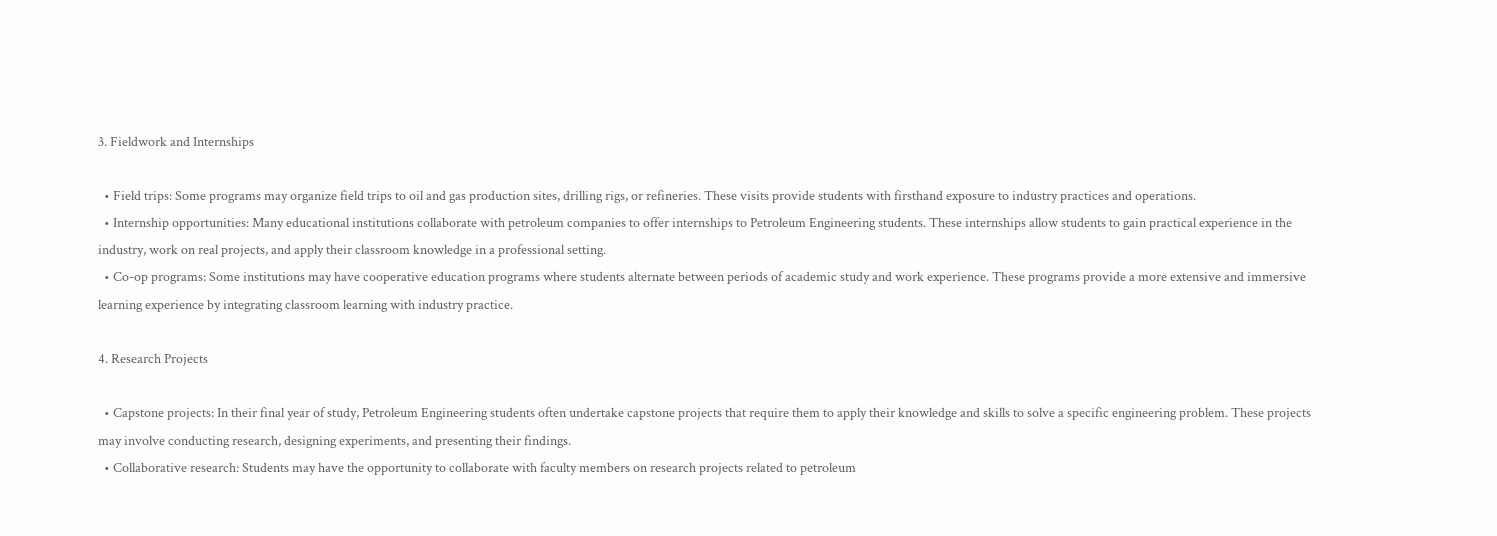3. Fieldwork and Internships

  • Field trips: Some programs may organize field trips to oil and gas production sites, drilling rigs, or refineries. These visits provide students with firsthand exposure to industry practices and operations.
  • Internship opportunities: Many educational institutions collaborate with petroleum companies to offer internships to Petroleum Engineering students. These internships allow students to gain practical experience in the industry, work on real projects, and apply their classroom knowledge in a professional setting.
  • Co-op programs: Some institutions may have cooperative education programs where students alternate between periods of academic study and work experience. These programs provide a more extensive and immersive learning experience by integrating classroom learning with industry practice.

4. Research Projects

  • Capstone projects: In their final year of study, Petroleum Engineering students often undertake capstone projects that require them to apply their knowledge and skills to solve a specific engineering problem. These projects may involve conducting research, designing experiments, and presenting their findings.
  • Collaborative research: Students may have the opportunity to collaborate with faculty members on research projects related to petroleum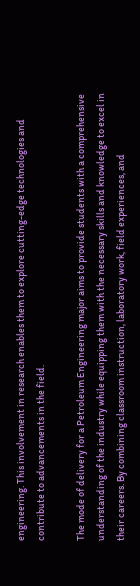engineering. This involvement in research enables them to explore cutting-edge technologies and contribute to advancements in the field.

The mode of delivery for a Petroleum Engineering major aims to provide students with a comprehensive understanding of the industry while equipping them with the necessary skills and knowledge to excel in their careers. By combining classroom instruction, laboratory work, field experiences, and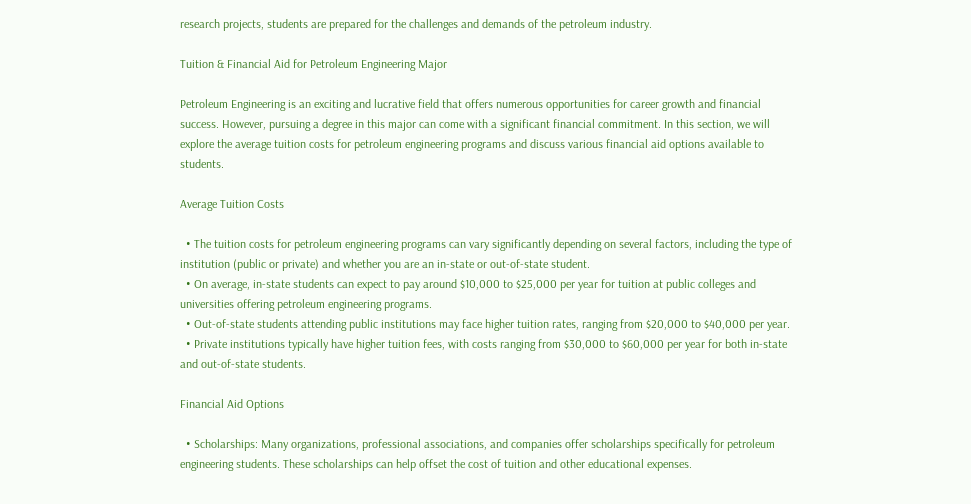research projects, students are prepared for the challenges and demands of the petroleum industry.

Tuition & Financial Aid for Petroleum Engineering Major

Petroleum Engineering is an exciting and lucrative field that offers numerous opportunities for career growth and financial success. However, pursuing a degree in this major can come with a significant financial commitment. In this section, we will explore the average tuition costs for petroleum engineering programs and discuss various financial aid options available to students.

Average Tuition Costs

  • The tuition costs for petroleum engineering programs can vary significantly depending on several factors, including the type of institution (public or private) and whether you are an in-state or out-of-state student.
  • On average, in-state students can expect to pay around $10,000 to $25,000 per year for tuition at public colleges and universities offering petroleum engineering programs.
  • Out-of-state students attending public institutions may face higher tuition rates, ranging from $20,000 to $40,000 per year.
  • Private institutions typically have higher tuition fees, with costs ranging from $30,000 to $60,000 per year for both in-state and out-of-state students.

Financial Aid Options

  • Scholarships: Many organizations, professional associations, and companies offer scholarships specifically for petroleum engineering students. These scholarships can help offset the cost of tuition and other educational expenses.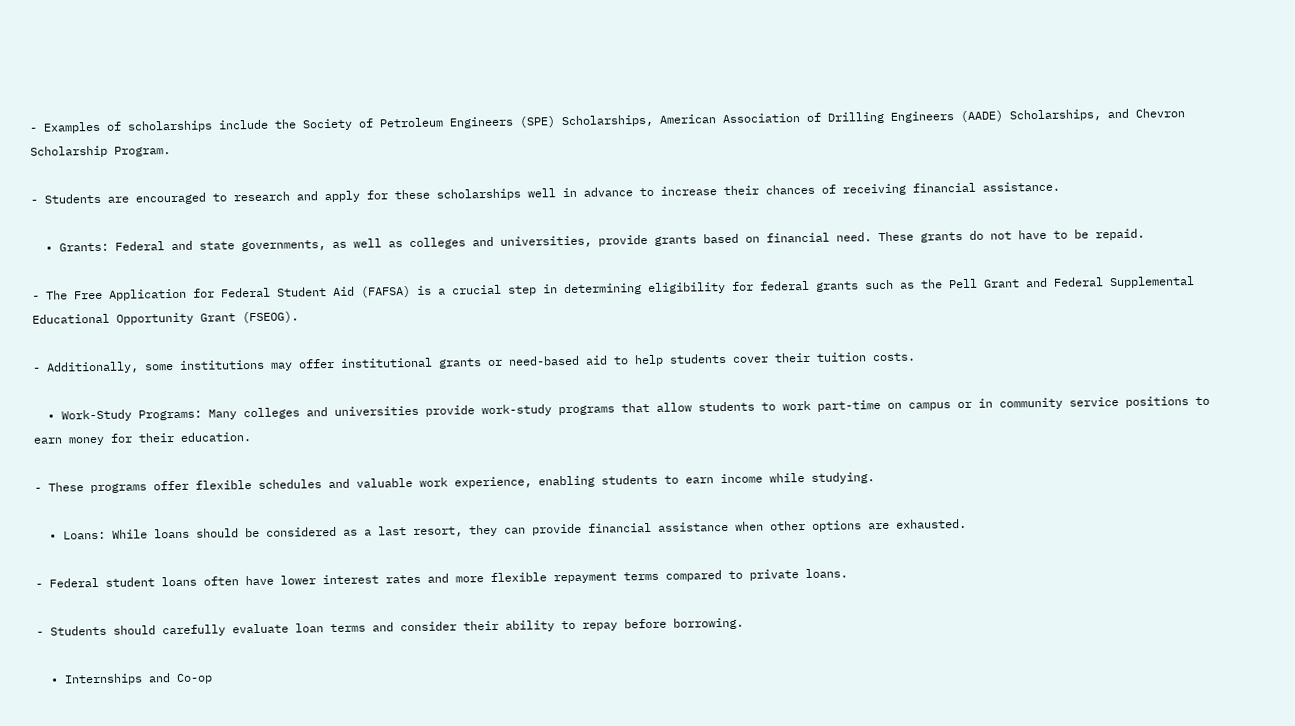- Examples of scholarships include the Society of Petroleum Engineers (SPE) Scholarships, American Association of Drilling Engineers (AADE) Scholarships, and Chevron Scholarship Program.

- Students are encouraged to research and apply for these scholarships well in advance to increase their chances of receiving financial assistance.

  • Grants: Federal and state governments, as well as colleges and universities, provide grants based on financial need. These grants do not have to be repaid.

- The Free Application for Federal Student Aid (FAFSA) is a crucial step in determining eligibility for federal grants such as the Pell Grant and Federal Supplemental Educational Opportunity Grant (FSEOG).

- Additionally, some institutions may offer institutional grants or need-based aid to help students cover their tuition costs.

  • Work-Study Programs: Many colleges and universities provide work-study programs that allow students to work part-time on campus or in community service positions to earn money for their education.

- These programs offer flexible schedules and valuable work experience, enabling students to earn income while studying.

  • Loans: While loans should be considered as a last resort, they can provide financial assistance when other options are exhausted.

- Federal student loans often have lower interest rates and more flexible repayment terms compared to private loans.

- Students should carefully evaluate loan terms and consider their ability to repay before borrowing.

  • Internships and Co-op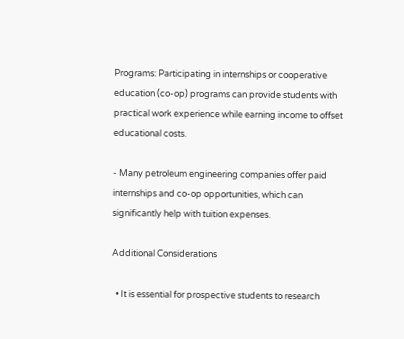Programs: Participating in internships or cooperative education (co-op) programs can provide students with practical work experience while earning income to offset educational costs.

- Many petroleum engineering companies offer paid internships and co-op opportunities, which can significantly help with tuition expenses.

Additional Considerations

  • It is essential for prospective students to research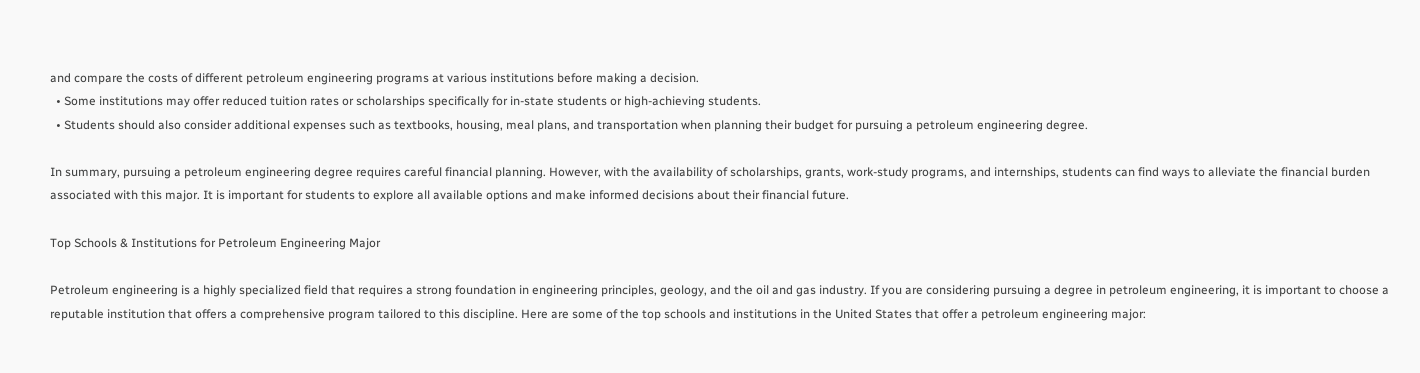and compare the costs of different petroleum engineering programs at various institutions before making a decision.
  • Some institutions may offer reduced tuition rates or scholarships specifically for in-state students or high-achieving students.
  • Students should also consider additional expenses such as textbooks, housing, meal plans, and transportation when planning their budget for pursuing a petroleum engineering degree.

In summary, pursuing a petroleum engineering degree requires careful financial planning. However, with the availability of scholarships, grants, work-study programs, and internships, students can find ways to alleviate the financial burden associated with this major. It is important for students to explore all available options and make informed decisions about their financial future.

Top Schools & Institutions for Petroleum Engineering Major

Petroleum engineering is a highly specialized field that requires a strong foundation in engineering principles, geology, and the oil and gas industry. If you are considering pursuing a degree in petroleum engineering, it is important to choose a reputable institution that offers a comprehensive program tailored to this discipline. Here are some of the top schools and institutions in the United States that offer a petroleum engineering major: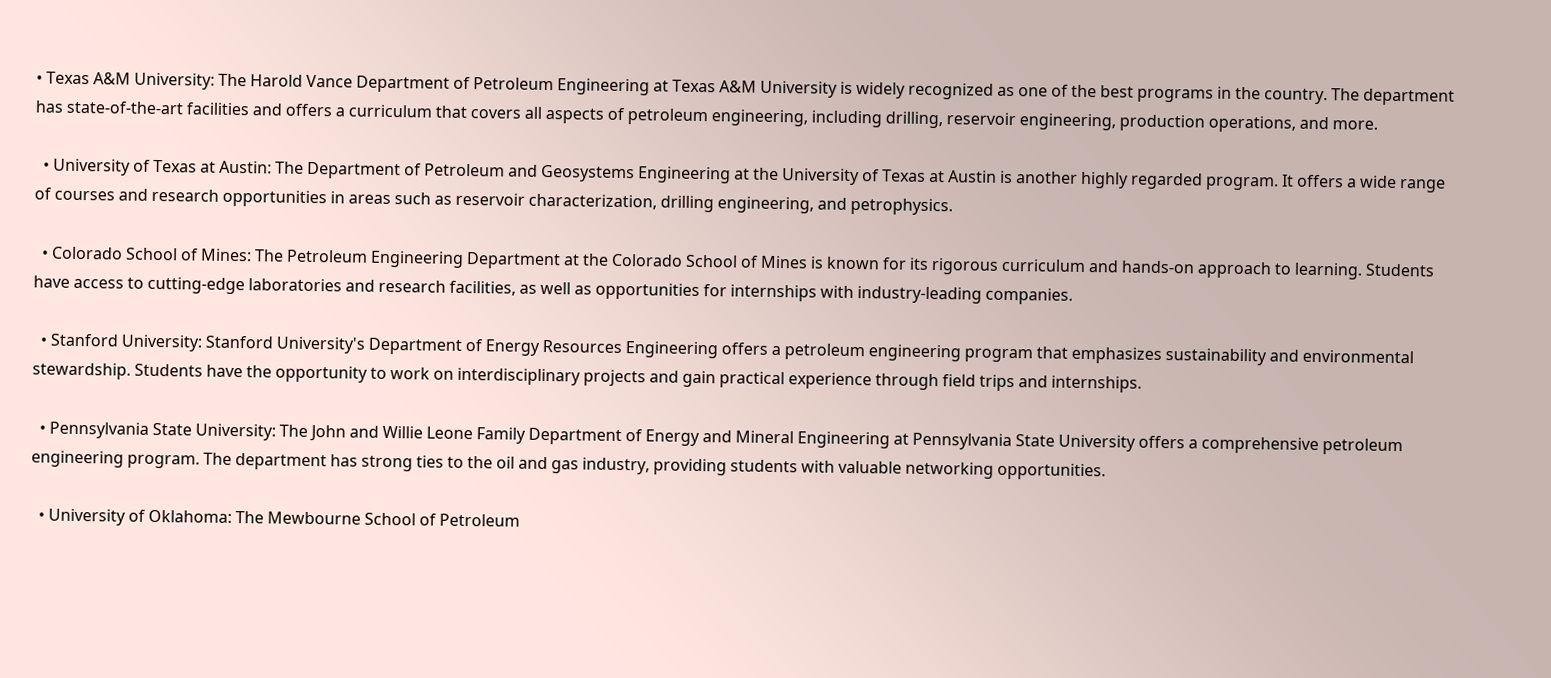• Texas A&M University: The Harold Vance Department of Petroleum Engineering at Texas A&M University is widely recognized as one of the best programs in the country. The department has state-of-the-art facilities and offers a curriculum that covers all aspects of petroleum engineering, including drilling, reservoir engineering, production operations, and more.

  • University of Texas at Austin: The Department of Petroleum and Geosystems Engineering at the University of Texas at Austin is another highly regarded program. It offers a wide range of courses and research opportunities in areas such as reservoir characterization, drilling engineering, and petrophysics.

  • Colorado School of Mines: The Petroleum Engineering Department at the Colorado School of Mines is known for its rigorous curriculum and hands-on approach to learning. Students have access to cutting-edge laboratories and research facilities, as well as opportunities for internships with industry-leading companies.

  • Stanford University: Stanford University's Department of Energy Resources Engineering offers a petroleum engineering program that emphasizes sustainability and environmental stewardship. Students have the opportunity to work on interdisciplinary projects and gain practical experience through field trips and internships.

  • Pennsylvania State University: The John and Willie Leone Family Department of Energy and Mineral Engineering at Pennsylvania State University offers a comprehensive petroleum engineering program. The department has strong ties to the oil and gas industry, providing students with valuable networking opportunities.

  • University of Oklahoma: The Mewbourne School of Petroleum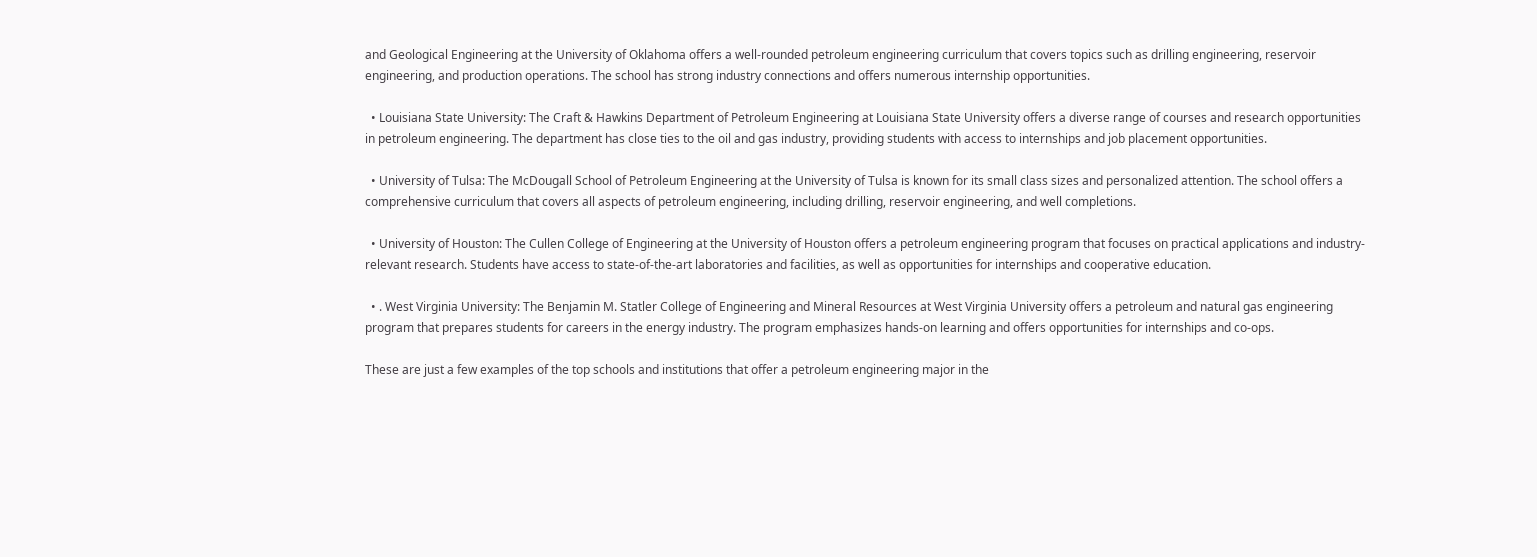and Geological Engineering at the University of Oklahoma offers a well-rounded petroleum engineering curriculum that covers topics such as drilling engineering, reservoir engineering, and production operations. The school has strong industry connections and offers numerous internship opportunities.

  • Louisiana State University: The Craft & Hawkins Department of Petroleum Engineering at Louisiana State University offers a diverse range of courses and research opportunities in petroleum engineering. The department has close ties to the oil and gas industry, providing students with access to internships and job placement opportunities.

  • University of Tulsa: The McDougall School of Petroleum Engineering at the University of Tulsa is known for its small class sizes and personalized attention. The school offers a comprehensive curriculum that covers all aspects of petroleum engineering, including drilling, reservoir engineering, and well completions.

  • University of Houston: The Cullen College of Engineering at the University of Houston offers a petroleum engineering program that focuses on practical applications and industry-relevant research. Students have access to state-of-the-art laboratories and facilities, as well as opportunities for internships and cooperative education.

  • . West Virginia University: The Benjamin M. Statler College of Engineering and Mineral Resources at West Virginia University offers a petroleum and natural gas engineering program that prepares students for careers in the energy industry. The program emphasizes hands-on learning and offers opportunities for internships and co-ops.

These are just a few examples of the top schools and institutions that offer a petroleum engineering major in the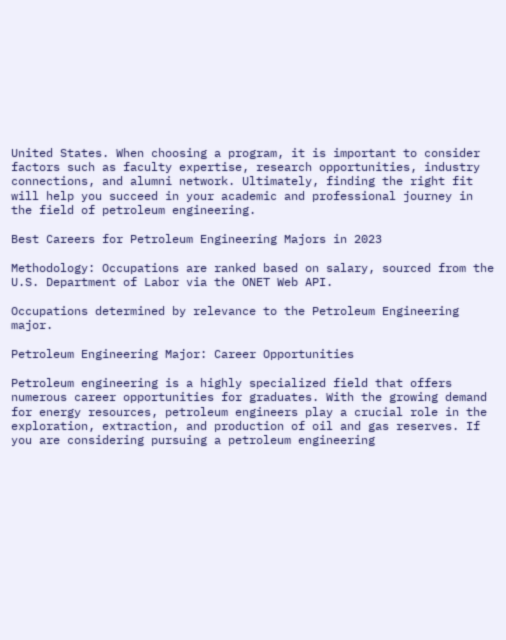United States. When choosing a program, it is important to consider factors such as faculty expertise, research opportunities, industry connections, and alumni network. Ultimately, finding the right fit will help you succeed in your academic and professional journey in the field of petroleum engineering.

Best Careers for Petroleum Engineering Majors in 2023

Methodology: Occupations are ranked based on salary, sourced from the U.S. Department of Labor via the ONET Web API.

Occupations determined by relevance to the Petroleum Engineering major.

Petroleum Engineering Major: Career Opportunities

Petroleum engineering is a highly specialized field that offers numerous career opportunities for graduates. With the growing demand for energy resources, petroleum engineers play a crucial role in the exploration, extraction, and production of oil and gas reserves. If you are considering pursuing a petroleum engineering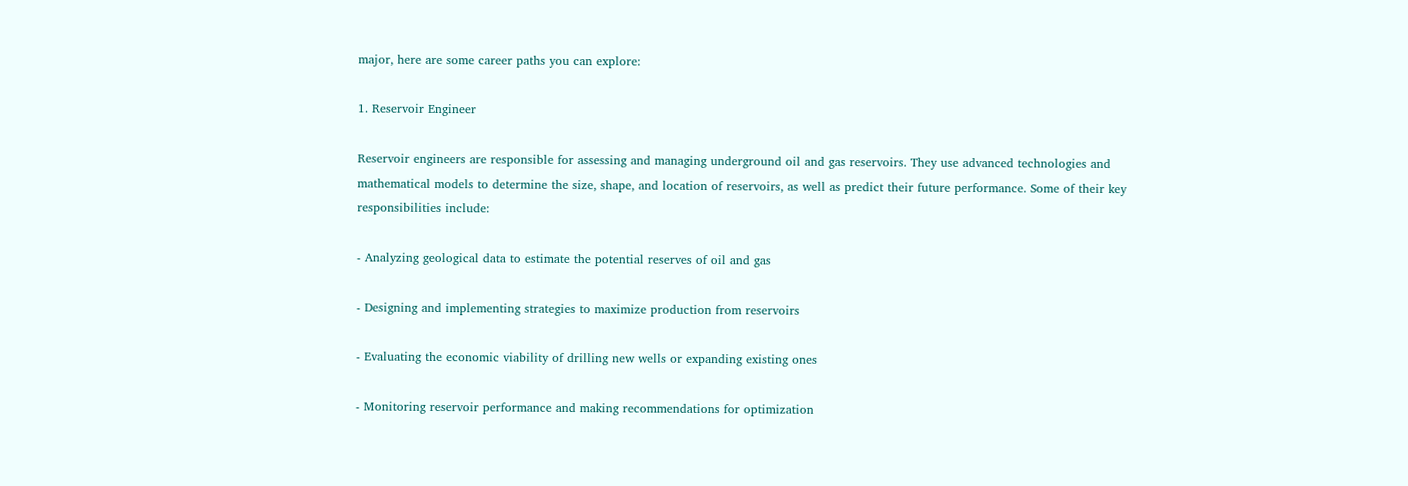major, here are some career paths you can explore:

1. Reservoir Engineer

Reservoir engineers are responsible for assessing and managing underground oil and gas reservoirs. They use advanced technologies and mathematical models to determine the size, shape, and location of reservoirs, as well as predict their future performance. Some of their key responsibilities include:

- Analyzing geological data to estimate the potential reserves of oil and gas

- Designing and implementing strategies to maximize production from reservoirs

- Evaluating the economic viability of drilling new wells or expanding existing ones

- Monitoring reservoir performance and making recommendations for optimization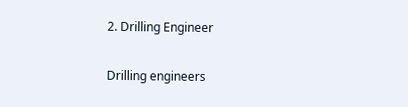2. Drilling Engineer

Drilling engineers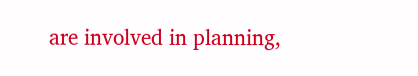are involved in planning,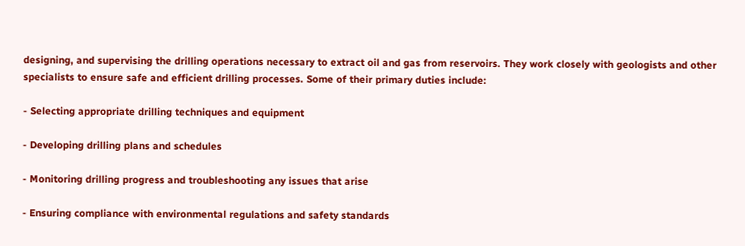designing, and supervising the drilling operations necessary to extract oil and gas from reservoirs. They work closely with geologists and other specialists to ensure safe and efficient drilling processes. Some of their primary duties include:

- Selecting appropriate drilling techniques and equipment

- Developing drilling plans and schedules

- Monitoring drilling progress and troubleshooting any issues that arise

- Ensuring compliance with environmental regulations and safety standards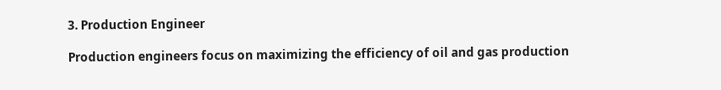3. Production Engineer

Production engineers focus on maximizing the efficiency of oil and gas production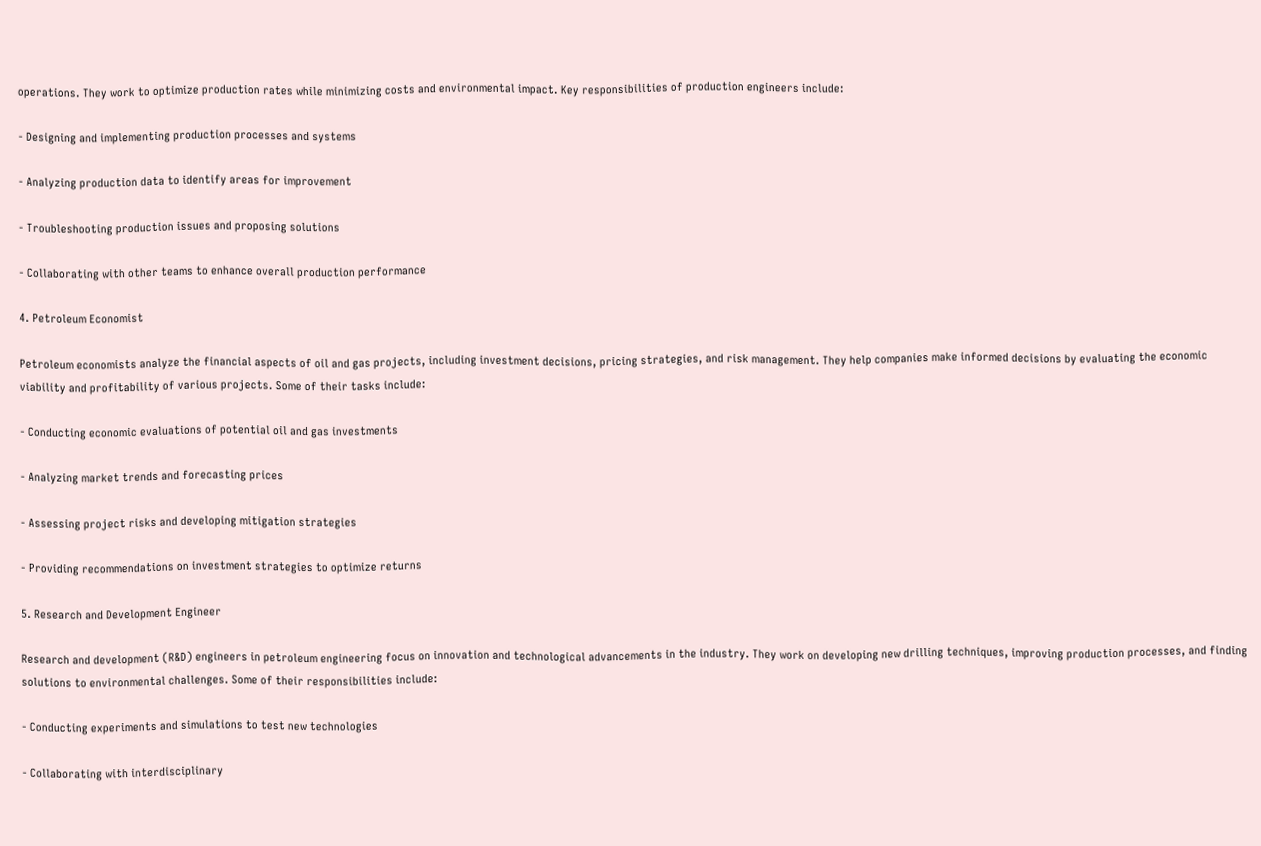operations. They work to optimize production rates while minimizing costs and environmental impact. Key responsibilities of production engineers include:

- Designing and implementing production processes and systems

- Analyzing production data to identify areas for improvement

- Troubleshooting production issues and proposing solutions

- Collaborating with other teams to enhance overall production performance

4. Petroleum Economist

Petroleum economists analyze the financial aspects of oil and gas projects, including investment decisions, pricing strategies, and risk management. They help companies make informed decisions by evaluating the economic viability and profitability of various projects. Some of their tasks include:

- Conducting economic evaluations of potential oil and gas investments

- Analyzing market trends and forecasting prices

- Assessing project risks and developing mitigation strategies

- Providing recommendations on investment strategies to optimize returns

5. Research and Development Engineer

Research and development (R&D) engineers in petroleum engineering focus on innovation and technological advancements in the industry. They work on developing new drilling techniques, improving production processes, and finding solutions to environmental challenges. Some of their responsibilities include:

- Conducting experiments and simulations to test new technologies

- Collaborating with interdisciplinary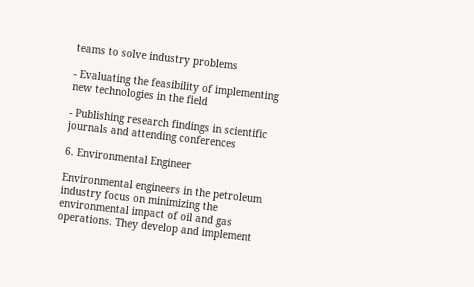teams to solve industry problems

- Evaluating the feasibility of implementing new technologies in the field

- Publishing research findings in scientific journals and attending conferences

6. Environmental Engineer

Environmental engineers in the petroleum industry focus on minimizing the environmental impact of oil and gas operations. They develop and implement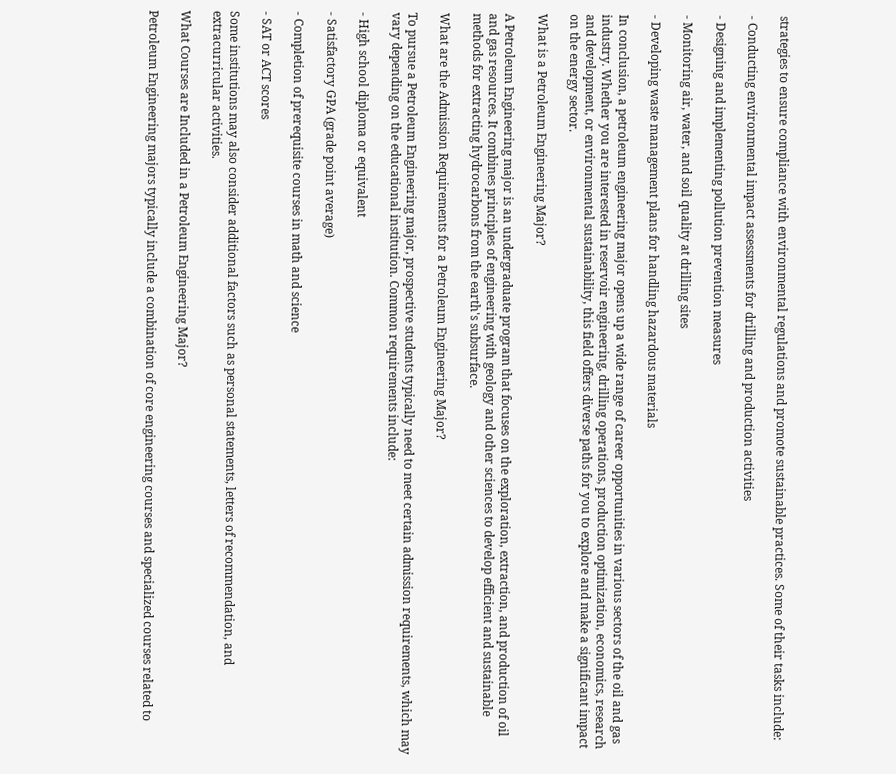strategies to ensure compliance with environmental regulations and promote sustainable practices. Some of their tasks include:

- Conducting environmental impact assessments for drilling and production activities

- Designing and implementing pollution prevention measures

- Monitoring air, water, and soil quality at drilling sites

- Developing waste management plans for handling hazardous materials

In conclusion, a petroleum engineering major opens up a wide range of career opportunities in various sectors of the oil and gas industry. Whether you are interested in reservoir engineering, drilling operations, production optimization, economics, research and development, or environmental sustainability, this field offers diverse paths for you to explore and make a significant impact on the energy sector.

What is a Petroleum Engineering Major?

A Petroleum Engineering major is an undergraduate program that focuses on the exploration, extraction, and production of oil and gas resources. It combines principles of engineering with geology and other sciences to develop efficient and sustainable methods for extracting hydrocarbons from the earth's subsurface.

What are the Admission Requirements for a Petroleum Engineering Major?

To pursue a Petroleum Engineering major, prospective students typically need to meet certain admission requirements, which may vary depending on the educational institution. Common requirements include:

- High school diploma or equivalent

- Satisfactory GPA (grade point average)

- Completion of prerequisite courses in math and science

- SAT or ACT scores

Some institutions may also consider additional factors such as personal statements, letters of recommendation, and extracurricular activities.

What Courses are Included in a Petroleum Engineering Major?

Petroleum Engineering majors typically include a combination of core engineering courses and specialized courses related to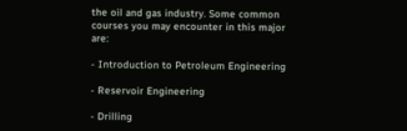the oil and gas industry. Some common courses you may encounter in this major are:

- Introduction to Petroleum Engineering

- Reservoir Engineering

- Drilling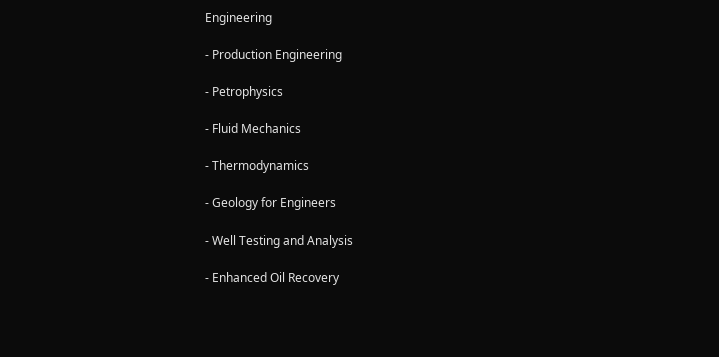Engineering

- Production Engineering

- Petrophysics

- Fluid Mechanics

- Thermodynamics

- Geology for Engineers

- Well Testing and Analysis

- Enhanced Oil Recovery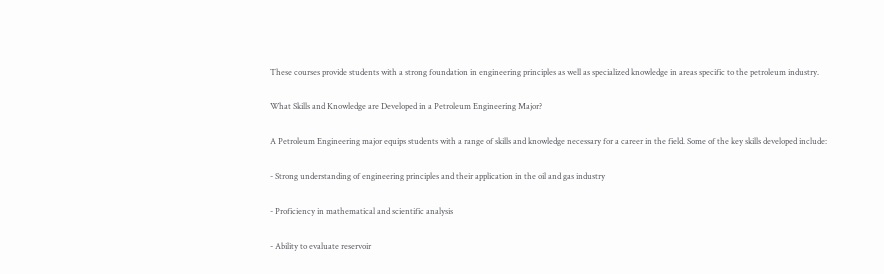These courses provide students with a strong foundation in engineering principles as well as specialized knowledge in areas specific to the petroleum industry.

What Skills and Knowledge are Developed in a Petroleum Engineering Major?

A Petroleum Engineering major equips students with a range of skills and knowledge necessary for a career in the field. Some of the key skills developed include:

- Strong understanding of engineering principles and their application in the oil and gas industry

- Proficiency in mathematical and scientific analysis

- Ability to evaluate reservoir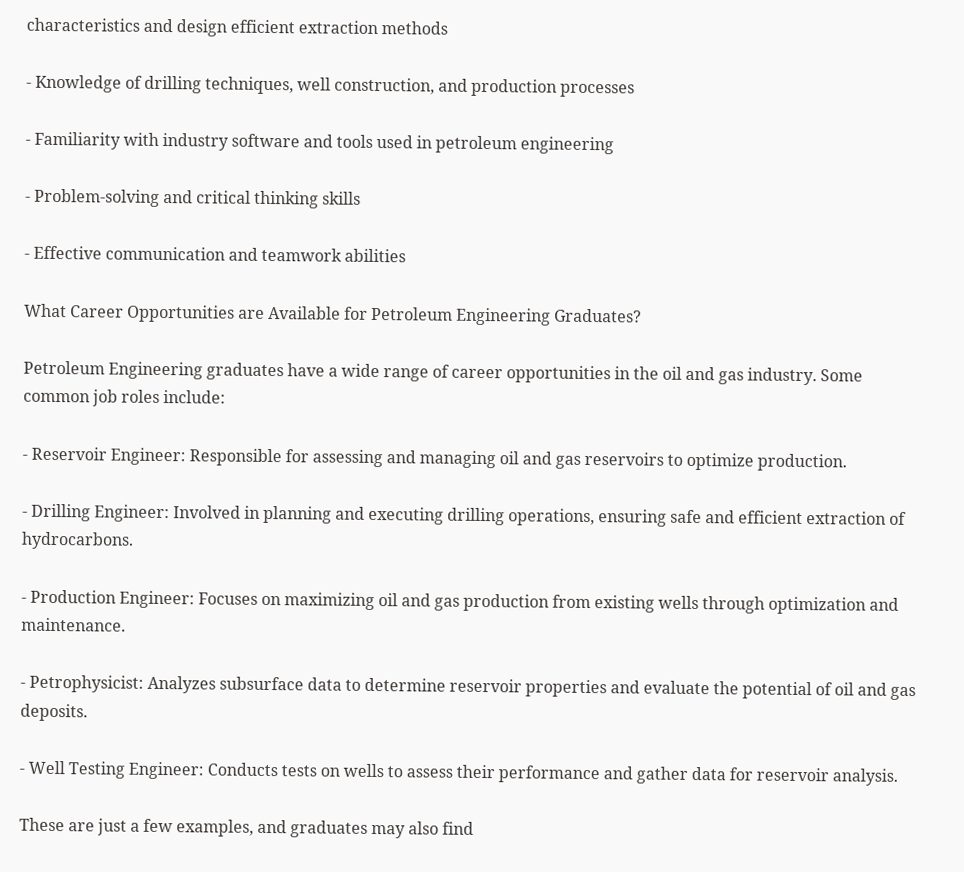characteristics and design efficient extraction methods

- Knowledge of drilling techniques, well construction, and production processes

- Familiarity with industry software and tools used in petroleum engineering

- Problem-solving and critical thinking skills

- Effective communication and teamwork abilities

What Career Opportunities are Available for Petroleum Engineering Graduates?

Petroleum Engineering graduates have a wide range of career opportunities in the oil and gas industry. Some common job roles include:

- Reservoir Engineer: Responsible for assessing and managing oil and gas reservoirs to optimize production.

- Drilling Engineer: Involved in planning and executing drilling operations, ensuring safe and efficient extraction of hydrocarbons.

- Production Engineer: Focuses on maximizing oil and gas production from existing wells through optimization and maintenance.

- Petrophysicist: Analyzes subsurface data to determine reservoir properties and evaluate the potential of oil and gas deposits.

- Well Testing Engineer: Conducts tests on wells to assess their performance and gather data for reservoir analysis.

These are just a few examples, and graduates may also find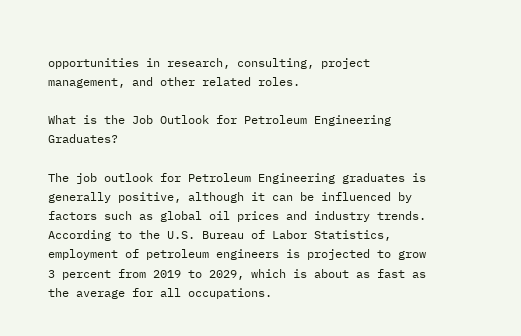opportunities in research, consulting, project management, and other related roles.

What is the Job Outlook for Petroleum Engineering Graduates?

The job outlook for Petroleum Engineering graduates is generally positive, although it can be influenced by factors such as global oil prices and industry trends. According to the U.S. Bureau of Labor Statistics, employment of petroleum engineers is projected to grow 3 percent from 2019 to 2029, which is about as fast as the average for all occupations.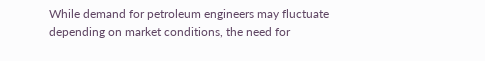While demand for petroleum engineers may fluctuate depending on market conditions, the need for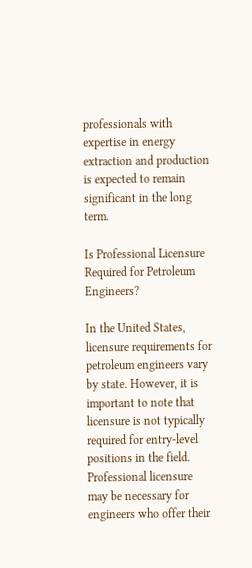professionals with expertise in energy extraction and production is expected to remain significant in the long term.

Is Professional Licensure Required for Petroleum Engineers?

In the United States, licensure requirements for petroleum engineers vary by state. However, it is important to note that licensure is not typically required for entry-level positions in the field. Professional licensure may be necessary for engineers who offer their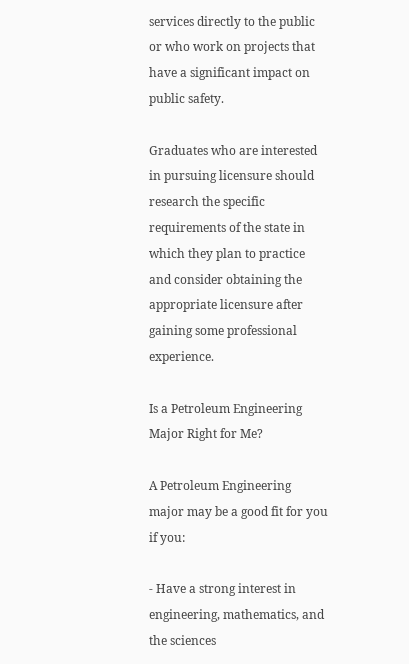services directly to the public or who work on projects that have a significant impact on public safety.

Graduates who are interested in pursuing licensure should research the specific requirements of the state in which they plan to practice and consider obtaining the appropriate licensure after gaining some professional experience.

Is a Petroleum Engineering Major Right for Me?

A Petroleum Engineering major may be a good fit for you if you:

- Have a strong interest in engineering, mathematics, and the sciences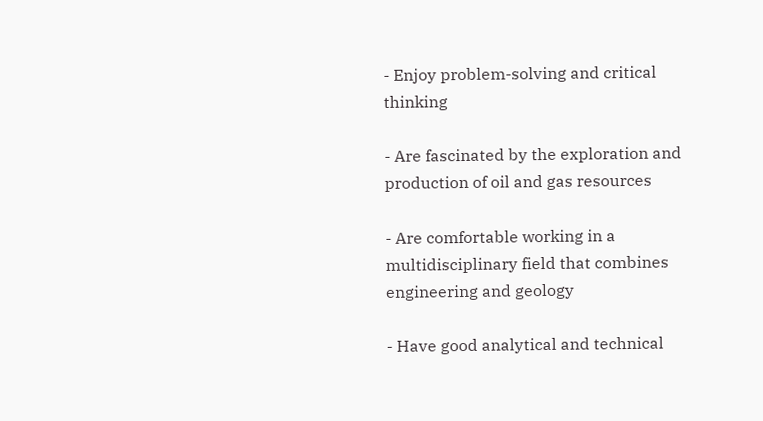- Enjoy problem-solving and critical thinking

- Are fascinated by the exploration and production of oil and gas resources

- Are comfortable working in a multidisciplinary field that combines engineering and geology

- Have good analytical and technical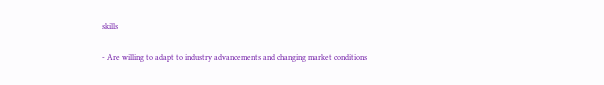skills

- Are willing to adapt to industry advancements and changing market conditions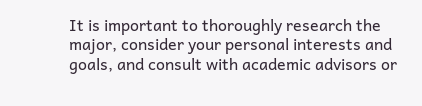It is important to thoroughly research the major, consider your personal interests and goals, and consult with academic advisors or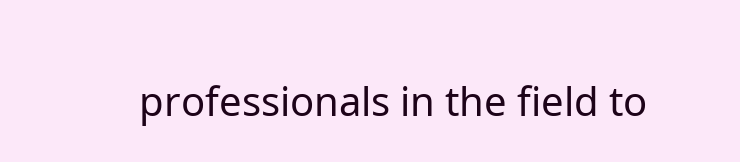professionals in the field to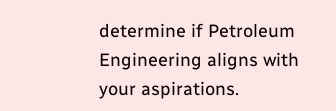determine if Petroleum Engineering aligns with your aspirations.